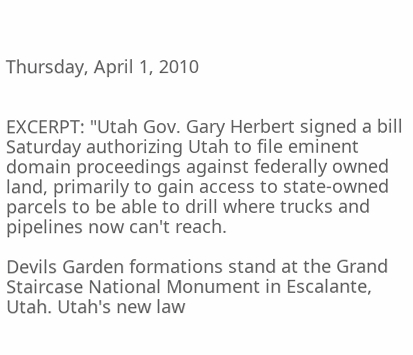Thursday, April 1, 2010


EXCERPT: "Utah Gov. Gary Herbert signed a bill Saturday authorizing Utah to file eminent domain proceedings against federally owned land, primarily to gain access to state-owned parcels to be able to drill where trucks and pipelines now can't reach.

Devils Garden formations stand at the Grand Staircase National Monument in Escalante, Utah. Utah's new law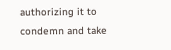authorizing it to condemn and take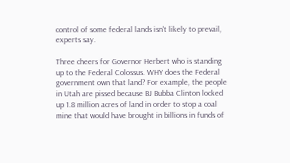control of some federal lands isn't likely to prevail, experts say.

Three cheers for Governor Herbert who is standing up to the Federal Colossus. WHY does the Federal government own that land? For example, the people in Utah are pissed because BJ Bubba Clinton locked up 1.8 million acres of land in order to stop a coal mine that would have brought in billions in funds of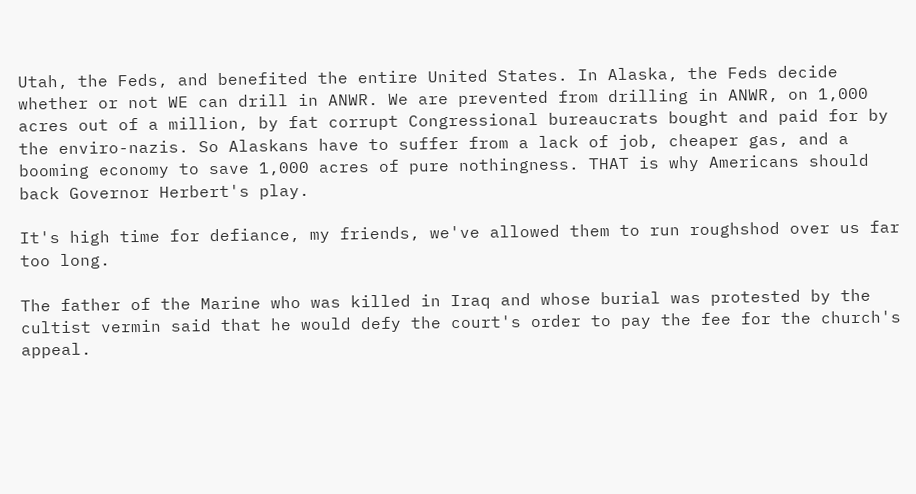Utah, the Feds, and benefited the entire United States. In Alaska, the Feds decide whether or not WE can drill in ANWR. We are prevented from drilling in ANWR, on 1,000 acres out of a million, by fat corrupt Congressional bureaucrats bought and paid for by the enviro-nazis. So Alaskans have to suffer from a lack of job, cheaper gas, and a booming economy to save 1,000 acres of pure nothingness. THAT is why Americans should back Governor Herbert's play.

It's high time for defiance, my friends, we've allowed them to run roughshod over us far too long.

The father of the Marine who was killed in Iraq and whose burial was protested by the cultist vermin said that he would defy the court's order to pay the fee for the church's appeal.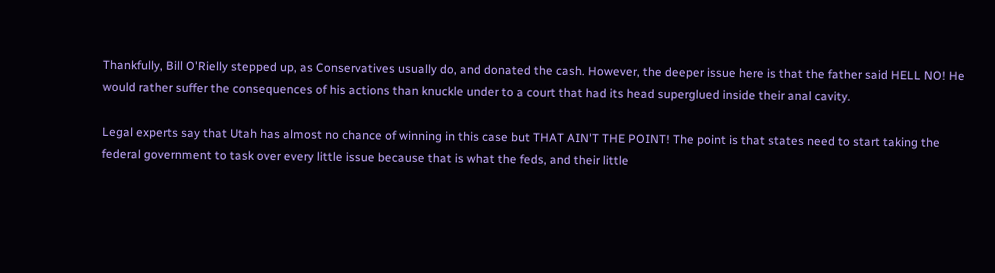Thankfully, Bill O'Rielly stepped up, as Conservatives usually do, and donated the cash. However, the deeper issue here is that the father said HELL NO! He would rather suffer the consequences of his actions than knuckle under to a court that had its head superglued inside their anal cavity.

Legal experts say that Utah has almost no chance of winning in this case but THAT AIN'T THE POINT! The point is that states need to start taking the federal government to task over every little issue because that is what the feds, and their little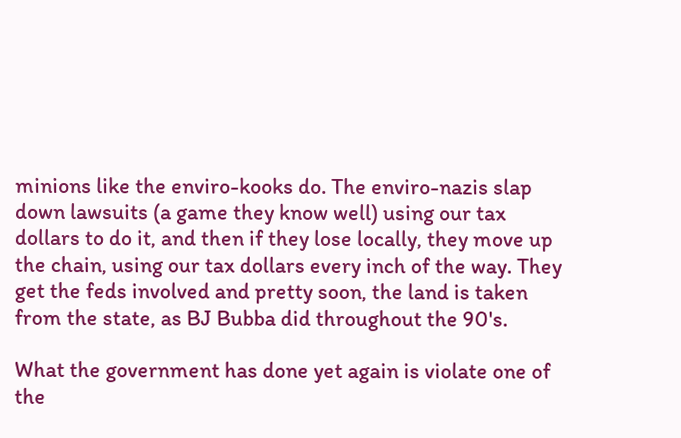minions like the enviro-kooks do. The enviro-nazis slap down lawsuits (a game they know well) using our tax dollars to do it, and then if they lose locally, they move up the chain, using our tax dollars every inch of the way. They get the feds involved and pretty soon, the land is taken from the state, as BJ Bubba did throughout the 90's.

What the government has done yet again is violate one of the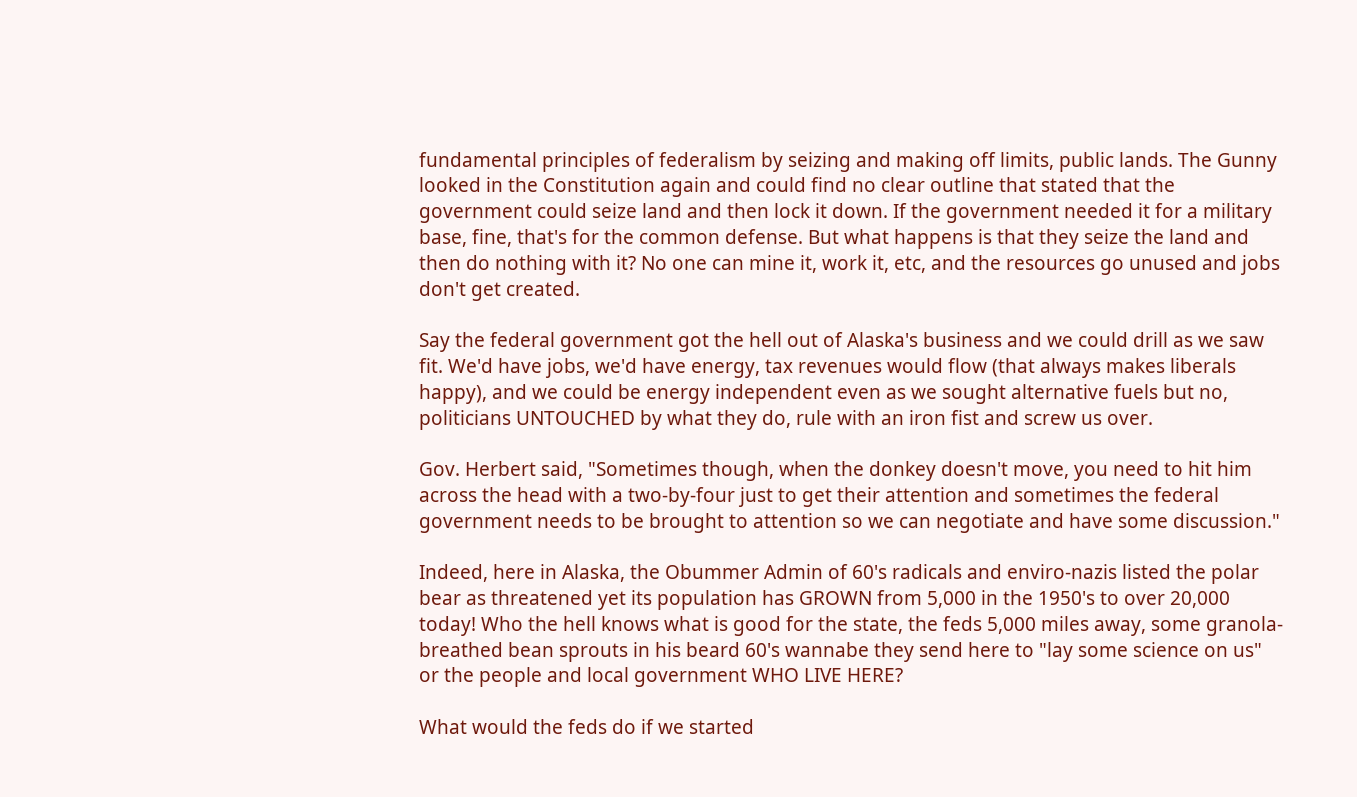fundamental principles of federalism by seizing and making off limits, public lands. The Gunny looked in the Constitution again and could find no clear outline that stated that the government could seize land and then lock it down. If the government needed it for a military base, fine, that's for the common defense. But what happens is that they seize the land and then do nothing with it? No one can mine it, work it, etc, and the resources go unused and jobs don't get created.

Say the federal government got the hell out of Alaska's business and we could drill as we saw fit. We'd have jobs, we'd have energy, tax revenues would flow (that always makes liberals happy), and we could be energy independent even as we sought alternative fuels but no, politicians UNTOUCHED by what they do, rule with an iron fist and screw us over.

Gov. Herbert said, "Sometimes though, when the donkey doesn't move, you need to hit him across the head with a two-by-four just to get their attention and sometimes the federal government needs to be brought to attention so we can negotiate and have some discussion."

Indeed, here in Alaska, the Obummer Admin of 60's radicals and enviro-nazis listed the polar bear as threatened yet its population has GROWN from 5,000 in the 1950's to over 20,000 today! Who the hell knows what is good for the state, the feds 5,000 miles away, some granola-breathed bean sprouts in his beard 60's wannabe they send here to "lay some science on us" or the people and local government WHO LIVE HERE?

What would the feds do if we started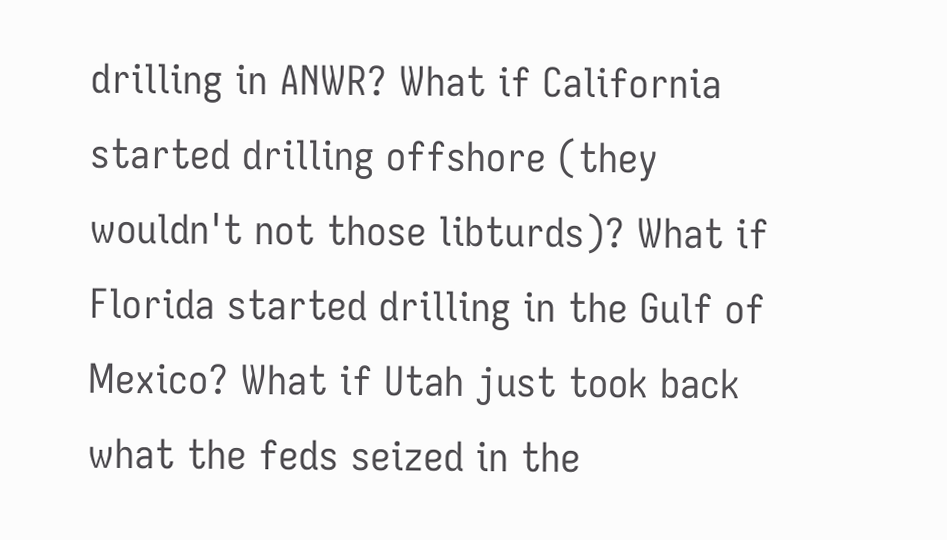drilling in ANWR? What if California started drilling offshore (they wouldn't not those libturds)? What if Florida started drilling in the Gulf of Mexico? What if Utah just took back what the feds seized in the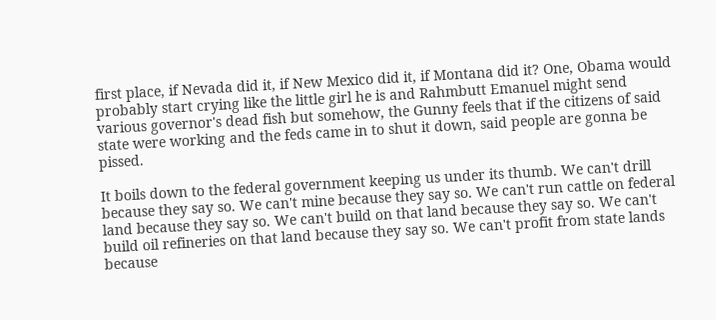first place, if Nevada did it, if New Mexico did it, if Montana did it? One, Obama would probably start crying like the little girl he is and Rahmbutt Emanuel might send various governor's dead fish but somehow, the Gunny feels that if the citizens of said state were working and the feds came in to shut it down, said people are gonna be pissed.

It boils down to the federal government keeping us under its thumb. We can't drill because they say so. We can't mine because they say so. We can't run cattle on federal land because they say so. We can't build on that land because they say so. We can't build oil refineries on that land because they say so. We can't profit from state lands because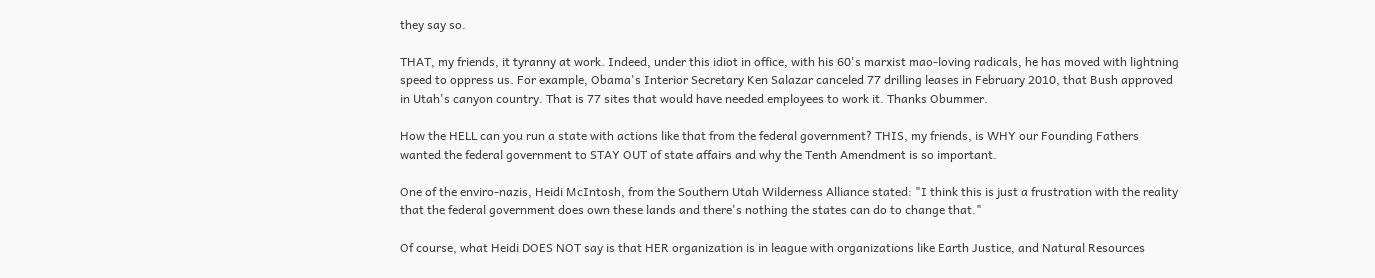they say so.

THAT, my friends, it tyranny at work. Indeed, under this idiot in office, with his 60's marxist mao-loving radicals, he has moved with lightning speed to oppress us. For example, Obama's Interior Secretary Ken Salazar canceled 77 drilling leases in February 2010, that Bush approved in Utah's canyon country. That is 77 sites that would have needed employees to work it. Thanks Obummer.

How the HELL can you run a state with actions like that from the federal government? THIS, my friends, is WHY our Founding Fathers wanted the federal government to STAY OUT of state affairs and why the Tenth Amendment is so important.

One of the enviro-nazis, Heidi McIntosh, from the Southern Utah Wilderness Alliance stated: "I think this is just a frustration with the reality that the federal government does own these lands and there's nothing the states can do to change that."

Of course, what Heidi DOES NOT say is that HER organization is in league with organizations like Earth Justice, and Natural Resources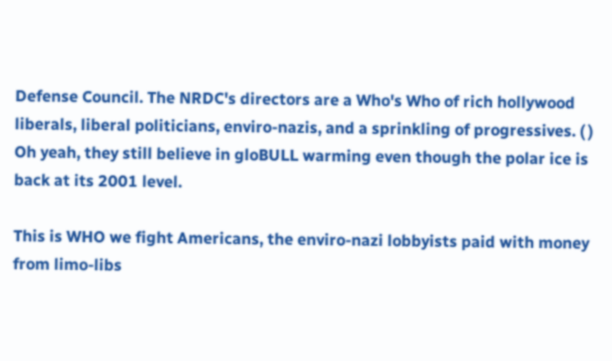Defense Council. The NRDC's directors are a Who's Who of rich hollywood liberals, liberal politicians, enviro-nazis, and a sprinkling of progressives. ( ) Oh yeah, they still believe in gloBULL warming even though the polar ice is back at its 2001 level.

This is WHO we fight Americans, the enviro-nazi lobbyists paid with money from limo-libs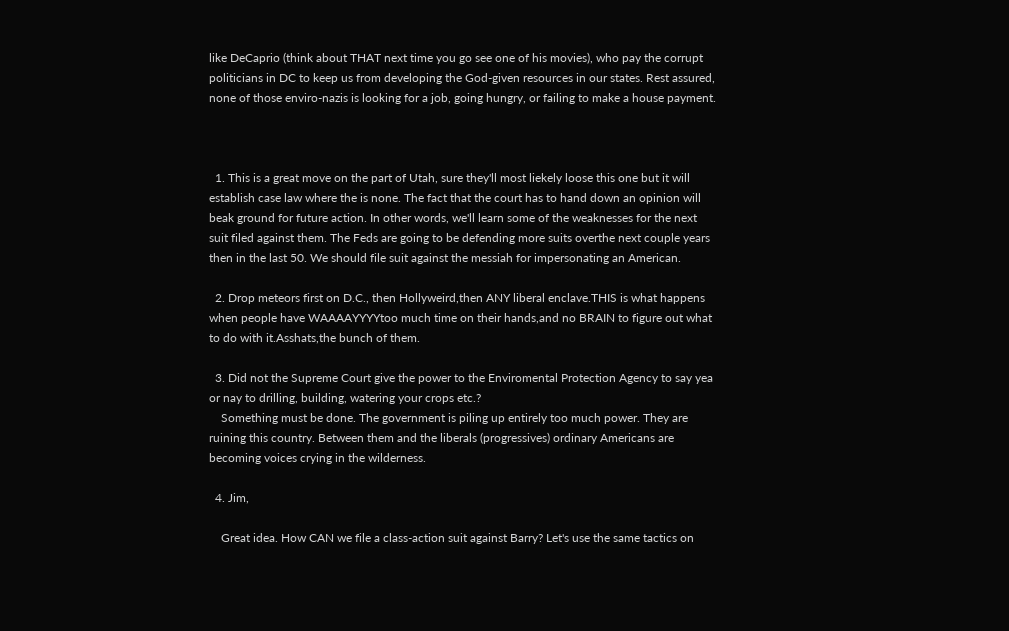like DeCaprio (think about THAT next time you go see one of his movies), who pay the corrupt politicians in DC to keep us from developing the God-given resources in our states. Rest assured, none of those enviro-nazis is looking for a job, going hungry, or failing to make a house payment.



  1. This is a great move on the part of Utah, sure they'll most liekely loose this one but it will establish case law where the is none. The fact that the court has to hand down an opinion will beak ground for future action. In other words, we'll learn some of the weaknesses for the next suit filed against them. The Feds are going to be defending more suits overthe next couple years then in the last 50. We should file suit against the messiah for impersonating an American.

  2. Drop meteors first on D.C., then Hollyweird,then ANY liberal enclave.THIS is what happens when people have WAAAAYYYYtoo much time on their hands,and no BRAIN to figure out what to do with it.Asshats,the bunch of them.

  3. Did not the Supreme Court give the power to the Enviromental Protection Agency to say yea or nay to drilling, building, watering your crops etc.?
    Something must be done. The government is piling up entirely too much power. They are ruining this country. Between them and the liberals (progressives) ordinary Americans are becoming voices crying in the wilderness.

  4. Jim,

    Great idea. How CAN we file a class-action suit against Barry? Let's use the same tactics on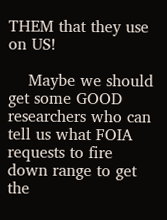THEM that they use on US!

    Maybe we should get some GOOD researchers who can tell us what FOIA requests to fire down range to get the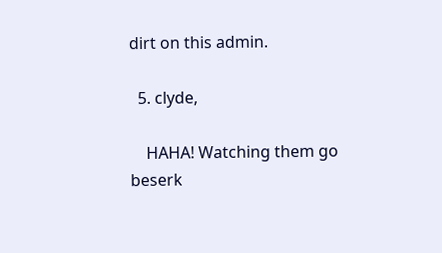dirt on this admin.

  5. clyde,

    HAHA! Watching them go beserk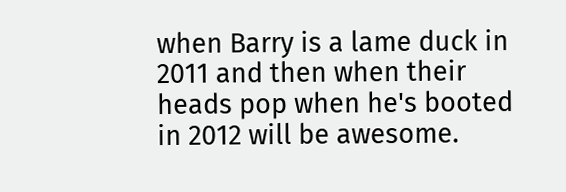when Barry is a lame duck in 2011 and then when their heads pop when he's booted in 2012 will be awesome.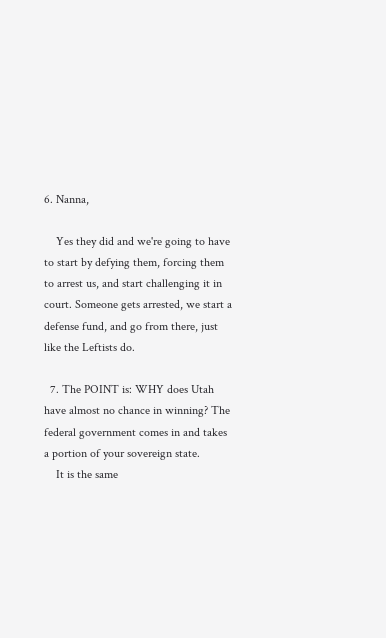6. Nanna,

    Yes they did and we're going to have to start by defying them, forcing them to arrest us, and start challenging it in court. Someone gets arrested, we start a defense fund, and go from there, just like the Leftists do.

  7. The POINT is: WHY does Utah have almost no chance in winning? The federal government comes in and takes a portion of your sovereign state.
    It is the same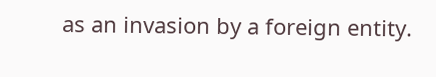as an invasion by a foreign entity.